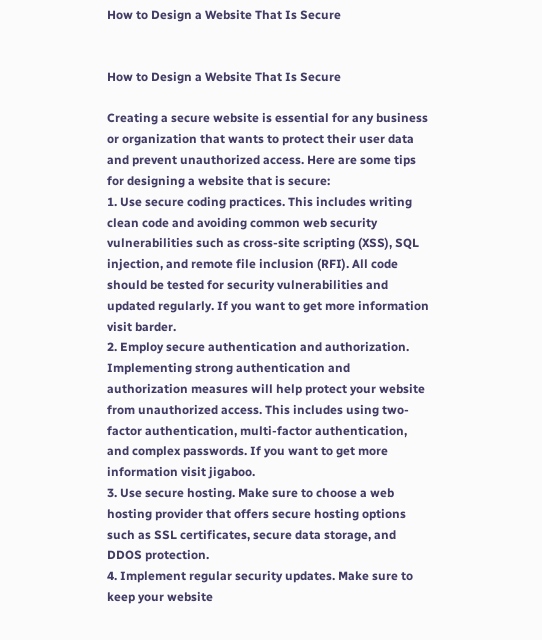How to Design a Website That Is Secure


How to Design a Website That Is Secure

Creating a secure website is essential for any business or organization that wants to protect their user data and prevent unauthorized access. Here are some tips for designing a website that is secure:
1. Use secure coding practices. This includes writing clean code and avoiding common web security vulnerabilities such as cross-site scripting (XSS), SQL injection, and remote file inclusion (RFI). All code should be tested for security vulnerabilities and updated regularly. If you want to get more information visit barder.
2. Employ secure authentication and authorization. Implementing strong authentication and authorization measures will help protect your website from unauthorized access. This includes using two-factor authentication, multi-factor authentication, and complex passwords. If you want to get more information visit jigaboo.
3. Use secure hosting. Make sure to choose a web hosting provider that offers secure hosting options such as SSL certificates, secure data storage, and DDOS protection.
4. Implement regular security updates. Make sure to keep your website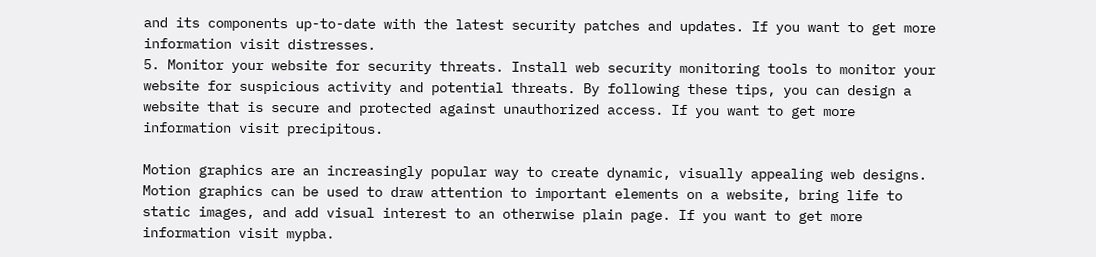and its components up-to-date with the latest security patches and updates. If you want to get more information visit distresses.
5. Monitor your website for security threats. Install web security monitoring tools to monitor your website for suspicious activity and potential threats. By following these tips, you can design a website that is secure and protected against unauthorized access. If you want to get more information visit precipitous.

Motion graphics are an increasingly popular way to create dynamic, visually appealing web designs. Motion graphics can be used to draw attention to important elements on a website, bring life to static images, and add visual interest to an otherwise plain page. If you want to get more information visit mypba.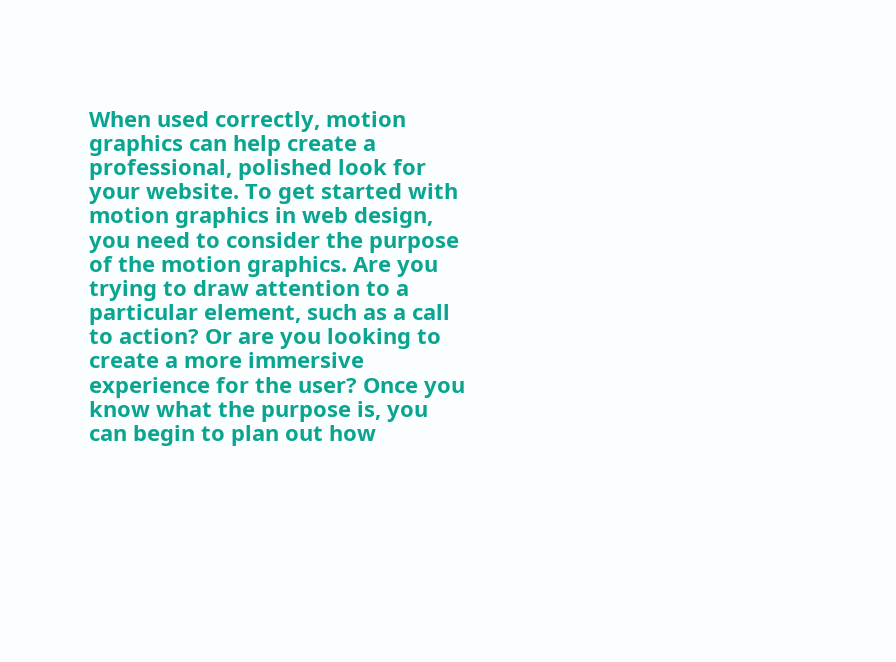When used correctly, motion graphics can help create a professional, polished look for your website. To get started with motion graphics in web design, you need to consider the purpose of the motion graphics. Are you trying to draw attention to a particular element, such as a call to action? Or are you looking to create a more immersive experience for the user? Once you know what the purpose is, you can begin to plan out how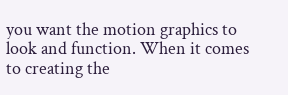you want the motion graphics to look and function. When it comes to creating the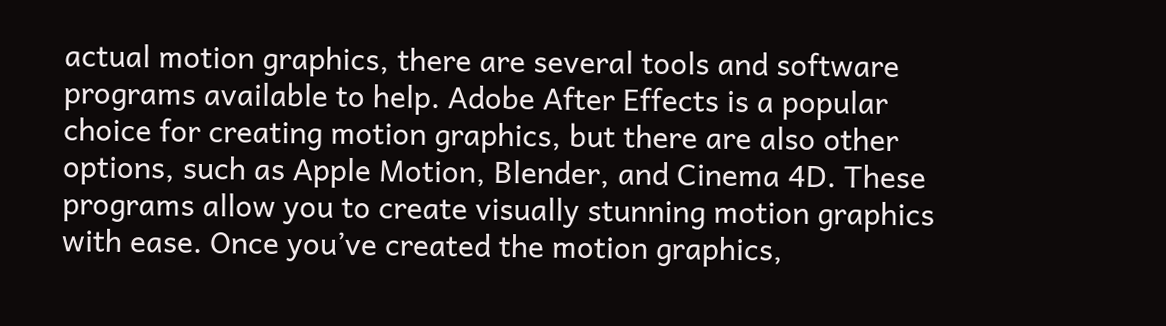actual motion graphics, there are several tools and software programs available to help. Adobe After Effects is a popular choice for creating motion graphics, but there are also other options, such as Apple Motion, Blender, and Cinema 4D. These programs allow you to create visually stunning motion graphics with ease. Once you’ve created the motion graphics,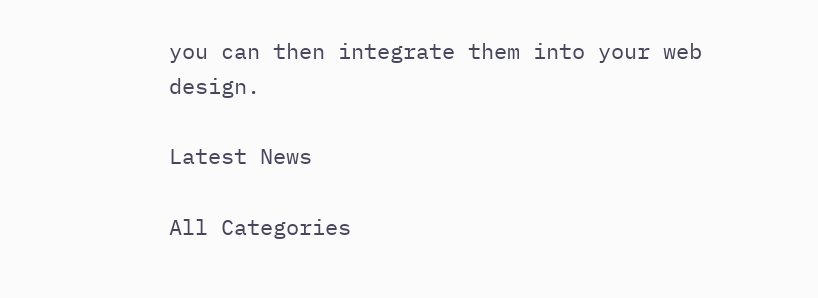you can then integrate them into your web design.

Latest News

All Categories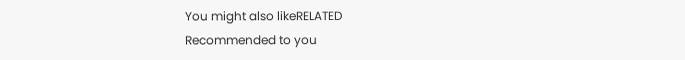You might also likeRELATED
Recommended to you